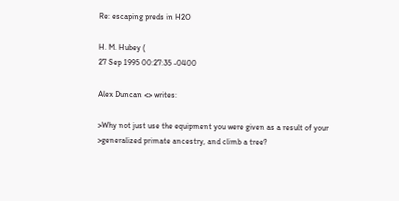Re: escaping preds in H2O

H. M. Hubey (
27 Sep 1995 00:27:35 -0400

Alex Duncan <> writes:

>Why not just use the equipment you were given as a result of your
>generalized primate ancestry, and climb a tree?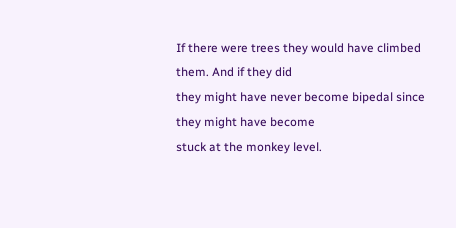If there were trees they would have climbed them. And if they did
they might have never become bipedal since they might have become
stuck at the monkey level.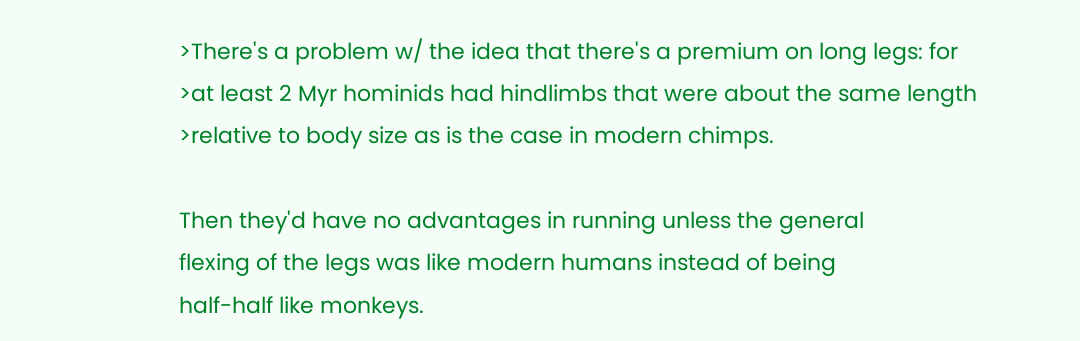>There's a problem w/ the idea that there's a premium on long legs: for
>at least 2 Myr hominids had hindlimbs that were about the same length
>relative to body size as is the case in modern chimps.

Then they'd have no advantages in running unless the general
flexing of the legs was like modern humans instead of being
half-half like monkeys.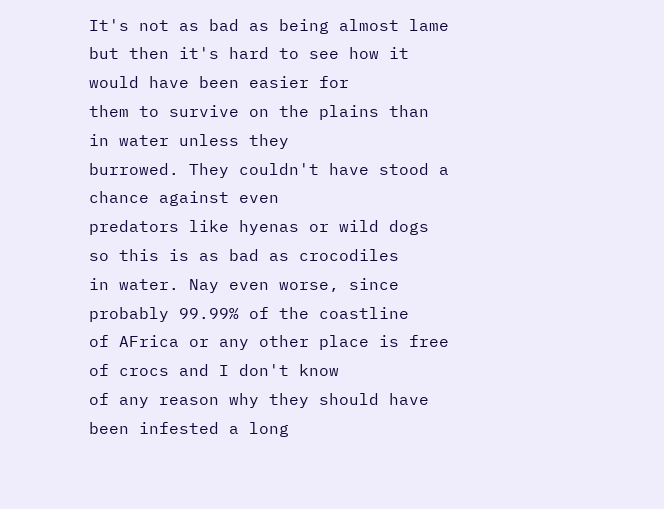It's not as bad as being almost lame
but then it's hard to see how it would have been easier for
them to survive on the plains than in water unless they
burrowed. They couldn't have stood a chance against even
predators like hyenas or wild dogs so this is as bad as crocodiles
in water. Nay even worse, since probably 99.99% of the coastline
of AFrica or any other place is free of crocs and I don't know
of any reason why they should have been infested a long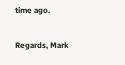time ago.


Regards, Mark